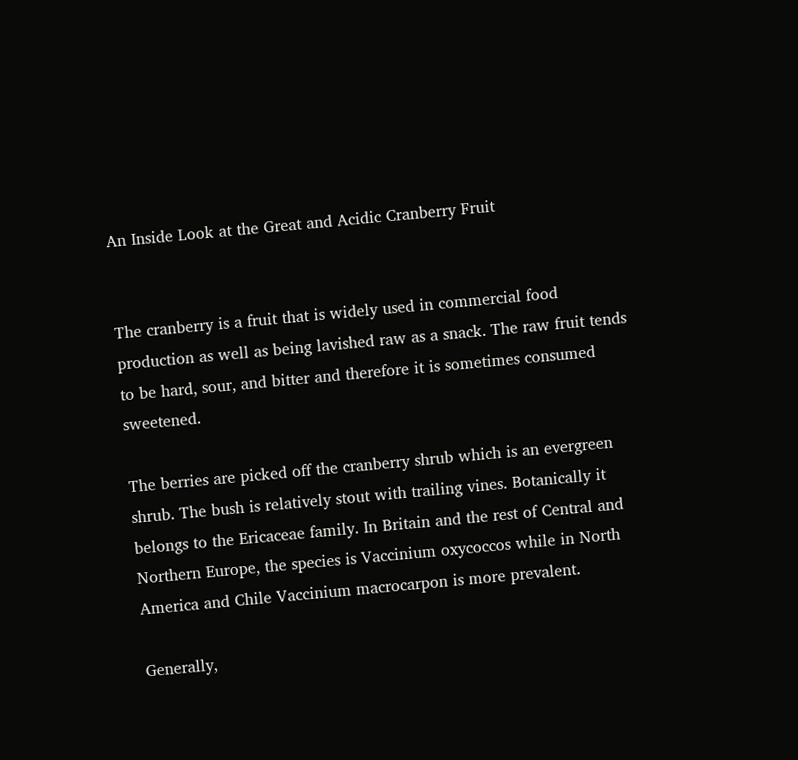An Inside Look at the Great and Acidic Cranberry Fruit


The cranberry is a fruit that is widely used in commercial food production as well as being lavished raw as a snack. The raw fruit tends to be hard, sour, and bitter and therefore it is sometimes consumed sweetened.

The berries are picked off the cranberry shrub which is an evergreen shrub. The bush is relatively stout with trailing vines. Botanically it belongs to the Ericaceae family. In Britain and the rest of Central and Northern Europe, the species is Vaccinium oxycoccos while in North America and Chile Vaccinium macrocarpon is more prevalent.

Generally,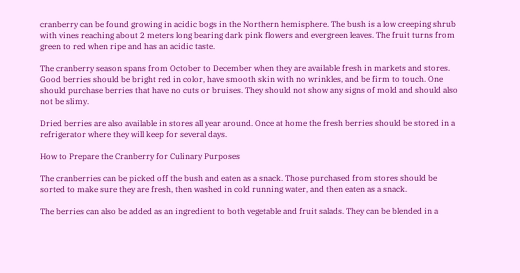cranberry can be found growing in acidic bogs in the Northern hemisphere. The bush is a low creeping shrub with vines reaching about 2 meters long bearing dark pink flowers and evergreen leaves. The fruit turns from green to red when ripe and has an acidic taste.

The cranberry season spans from October to December when they are available fresh in markets and stores. Good berries should be bright red in color, have smooth skin with no wrinkles, and be firm to touch. One should purchase berries that have no cuts or bruises. They should not show any signs of mold and should also not be slimy.

Dried berries are also available in stores all year around. Once at home the fresh berries should be stored in a refrigerator where they will keep for several days.

How to Prepare the Cranberry for Culinary Purposes

The cranberries can be picked off the bush and eaten as a snack. Those purchased from stores should be sorted to make sure they are fresh, then washed in cold running water, and then eaten as a snack.

The berries can also be added as an ingredient to both vegetable and fruit salads. They can be blended in a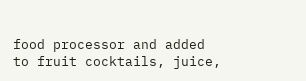food processor and added to fruit cocktails, juice,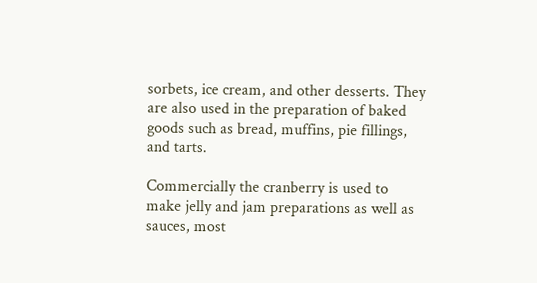sorbets, ice cream, and other desserts. They are also used in the preparation of baked goods such as bread, muffins, pie fillings, and tarts.

Commercially the cranberry is used to make jelly and jam preparations as well as sauces, most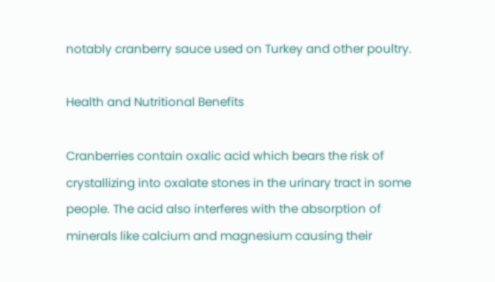notably cranberry sauce used on Turkey and other poultry.

Health and Nutritional Benefits

Cranberries contain oxalic acid which bears the risk of crystallizing into oxalate stones in the urinary tract in some people. The acid also interferes with the absorption of minerals like calcium and magnesium causing their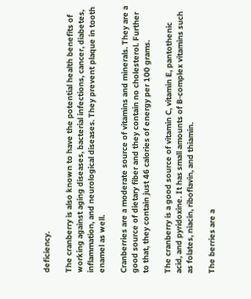deficiency.

The cranberry is also known to have the potential health benefits of working against aging diseases, bacterial infections, cancer, diabetes, inflammation, and neurological diseases. They prevent plaque in tooth enamel as well.

Cranberries are a moderate source of vitamins and minerals. They are a good source of dietary fiber and they contain no cholesterol. Further to that, they contain just 46 calories of energy per 100 grams.

The cranberry is a good source of vitamin C, vitamin E, pantothenic acid, and pyridoxine. It has small amounts of B-complex vitamins such as folates, niacin, riboflavin, and thiamin.

The berries are a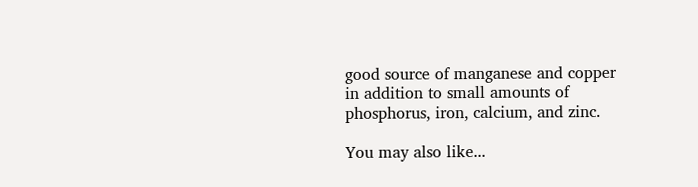good source of manganese and copper in addition to small amounts of phosphorus, iron, calcium, and zinc.

You may also like...